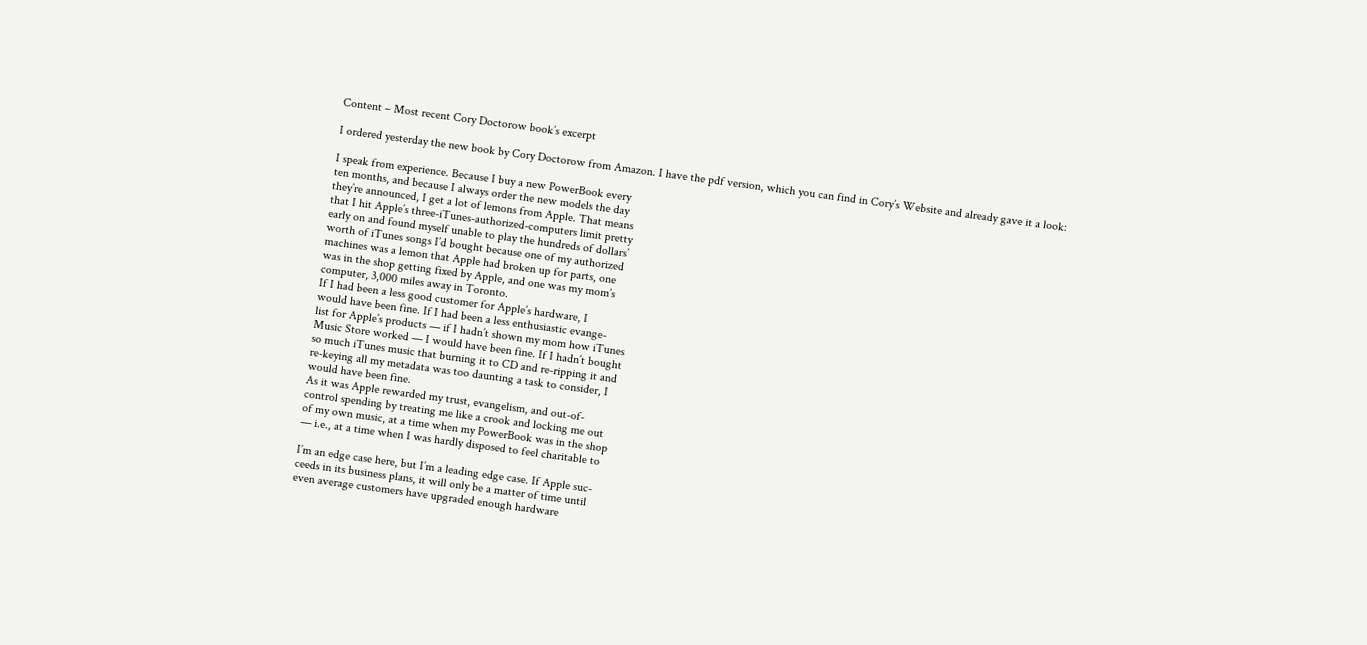Content – Most recent Cory Doctorow book’s excerpt

I ordered yesterday the new book by Cory Doctorow from Amazon. I have the pdf version, which you can find in Cory’s Website and already gave it a look:

I speak from experience. Because I buy a new PowerBook every
ten months, and because I always order the new models the day
they’re announced, I get a lot of lemons from Apple. That means
that I hit Apple’s three-iTunes-authorized-computers limit pretty
early on and found myself unable to play the hundreds of dollars’
worth of iTunes songs I’d bought because one of my authorized
machines was a lemon that Apple had broken up for parts, one
was in the shop getting fixed by Apple, and one was my mom’s
computer, 3,000 miles away in Toronto.
If I had been a less good customer for Apple’s hardware, I
would have been fine. If I had been a less enthusiastic evange-
list for Apple’s products — if I hadn’t shown my mom how iTunes
Music Store worked — I would have been fine. If I hadn’t bought
so much iTunes music that burning it to CD and re-ripping it and
re-keying all my metadata was too daunting a task to consider, I
would have been fine.
As it was Apple rewarded my trust, evangelism, and out-of-
control spending by treating me like a crook and locking me out
of my own music, at a time when my PowerBook was in the shop
— i.e., at a time when I was hardly disposed to feel charitable to

I’m an edge case here, but I’m a leading edge case. If Apple suc-
ceeds in its business plans, it will only be a matter of time until
even average customers have upgraded enough hardware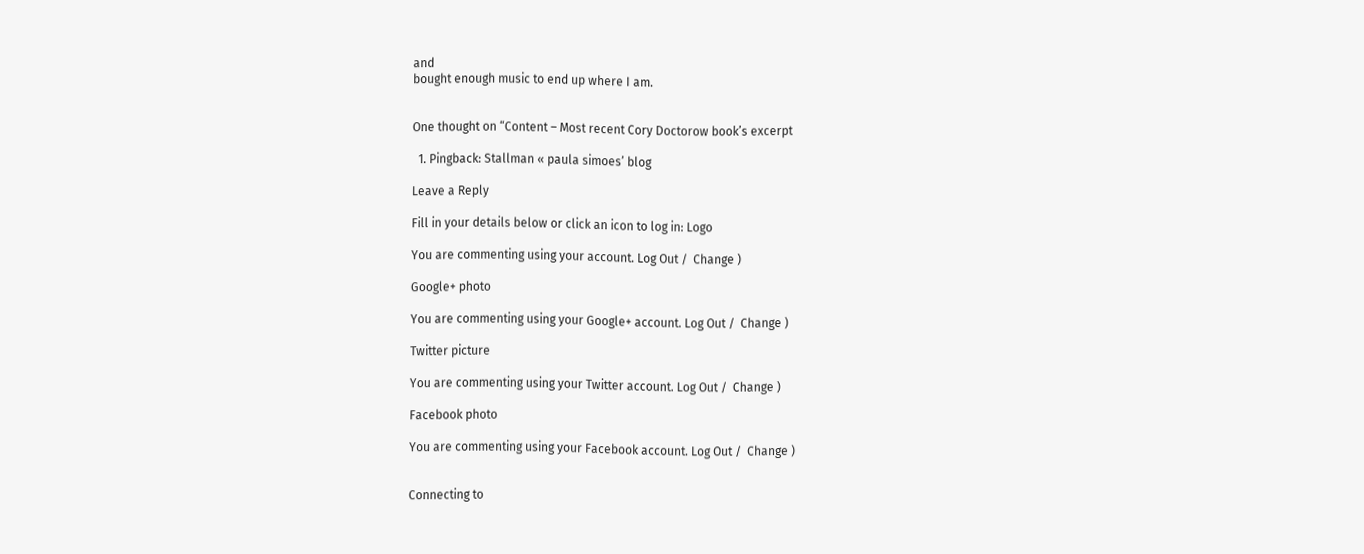and
bought enough music to end up where I am.


One thought on “Content – Most recent Cory Doctorow book’s excerpt

  1. Pingback: Stallman « paula simoes’ blog

Leave a Reply

Fill in your details below or click an icon to log in: Logo

You are commenting using your account. Log Out /  Change )

Google+ photo

You are commenting using your Google+ account. Log Out /  Change )

Twitter picture

You are commenting using your Twitter account. Log Out /  Change )

Facebook photo

You are commenting using your Facebook account. Log Out /  Change )


Connecting to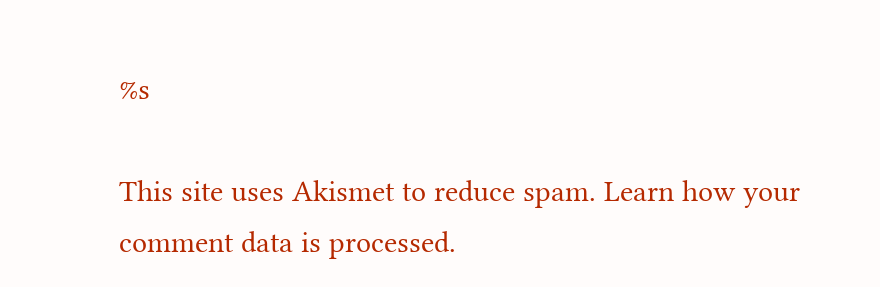%s

This site uses Akismet to reduce spam. Learn how your comment data is processed.